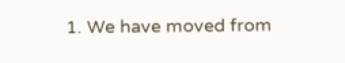1. We have moved from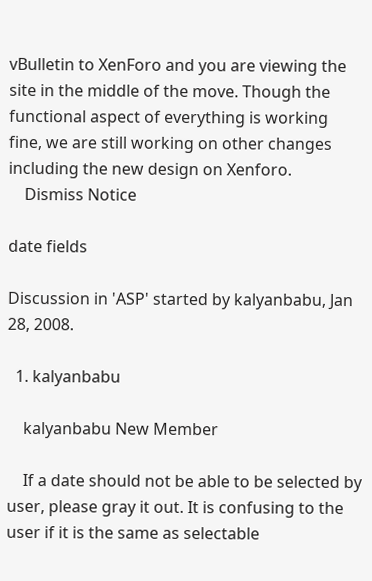vBulletin to XenForo and you are viewing the site in the middle of the move. Though the functional aspect of everything is working fine, we are still working on other changes including the new design on Xenforo.
    Dismiss Notice

date fields

Discussion in 'ASP' started by kalyanbabu, Jan 28, 2008.

  1. kalyanbabu

    kalyanbabu New Member

    If a date should not be able to be selected by user, please gray it out. It is confusing to the user if it is the same as selectable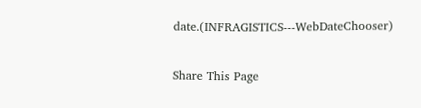date.(INFRAGISTICS---WebDateChooser)

Share This Page